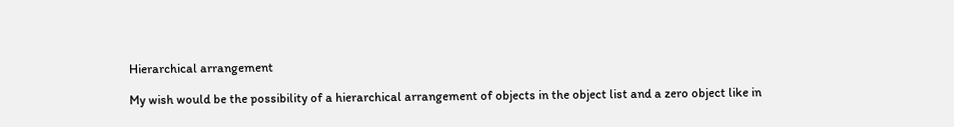Hierarchical arrangement

My wish would be the possibility of a hierarchical arrangement of objects in the object list and a zero object like in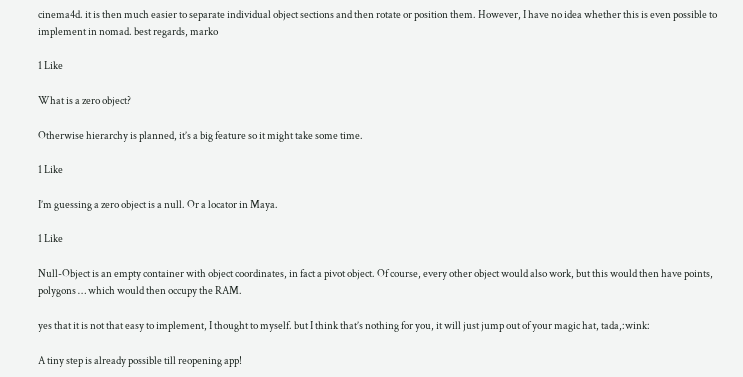cinema4d. it is then much easier to separate individual object sections and then rotate or position them. However, I have no idea whether this is even possible to implement in nomad. best regards, marko

1 Like

What is a zero object?

Otherwise hierarchy is planned, it’s a big feature so it might take some time.

1 Like

I’m guessing a zero object is a null. Or a locator in Maya.

1 Like

Null-Object is an empty container with object coordinates, in fact a pivot object. Of course, every other object would also work, but this would then have points, polygons … which would then occupy the RAM.

yes that it is not that easy to implement, I thought to myself. but I think that’s nothing for you, it will just jump out of your magic hat, tada,:wink:

A tiny step is already possible till reopening app!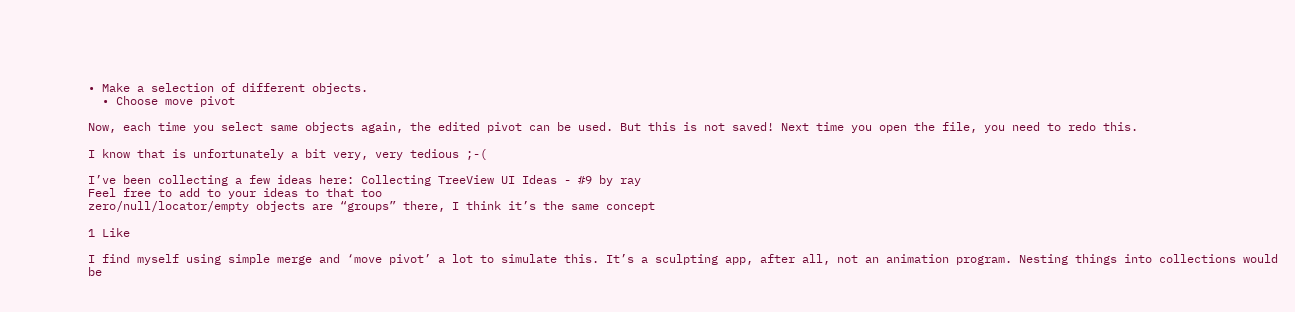• Make a selection of different objects.
  • Choose move pivot

Now, each time you select same objects again, the edited pivot can be used. But this is not saved! Next time you open the file, you need to redo this.

I know that is unfortunately a bit very, very tedious ;-(

I’ve been collecting a few ideas here: Collecting TreeView UI Ideas - #9 by ray
Feel free to add to your ideas to that too
zero/null/locator/empty objects are “groups” there, I think it’s the same concept

1 Like

I find myself using simple merge and ‘move pivot’ a lot to simulate this. It’s a sculpting app, after all, not an animation program. Nesting things into collections would be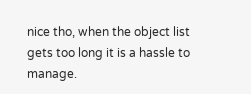nice tho, when the object list gets too long it is a hassle to manage.